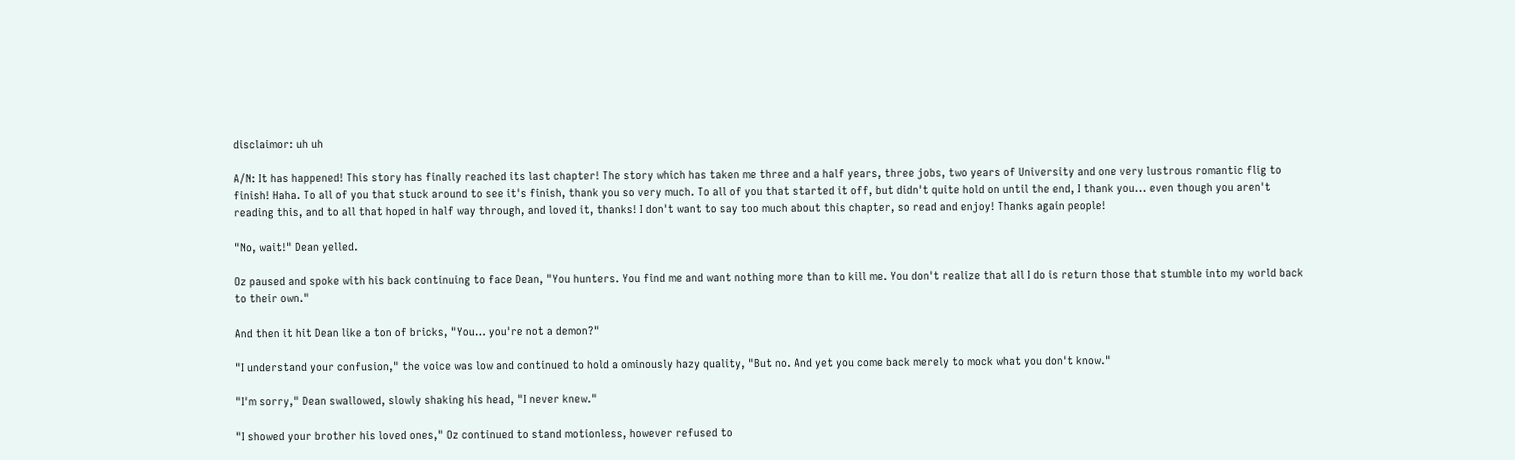disclaimor: uh uh

A/N: It has happened! This story has finally reached its last chapter! The story which has taken me three and a half years, three jobs, two years of University and one very lustrous romantic flig to finish! Haha. To all of you that stuck around to see it's finish, thank you so very much. To all of you that started it off, but didn't quite hold on until the end, I thank you... even though you aren't reading this, and to all that hoped in half way through, and loved it, thanks! I don't want to say too much about this chapter, so read and enjoy! Thanks again people!

"No, wait!" Dean yelled.

Oz paused and spoke with his back continuing to face Dean, "You hunters. You find me and want nothing more than to kill me. You don't realize that all I do is return those that stumble into my world back to their own."

And then it hit Dean like a ton of bricks, "You… you're not a demon?"

"I understand your confusion," the voice was low and continued to hold a ominously hazy quality, "But no. And yet you come back merely to mock what you don't know."

"I'm sorry," Dean swallowed, slowly shaking his head, "I never knew."

"I showed your brother his loved ones," Oz continued to stand motionless, however refused to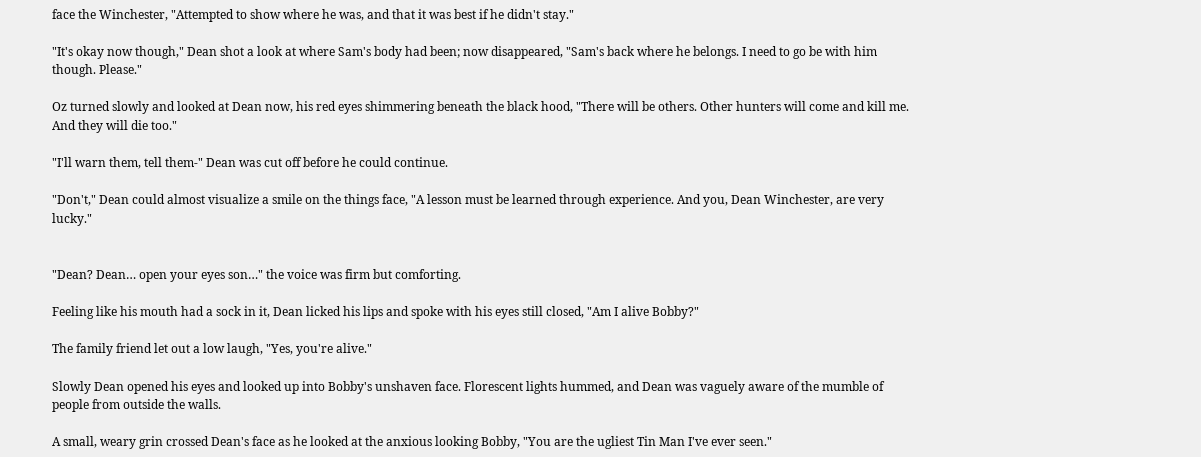face the Winchester, "Attempted to show where he was, and that it was best if he didn't stay."

"It's okay now though," Dean shot a look at where Sam's body had been; now disappeared, "Sam's back where he belongs. I need to go be with him though. Please."

Oz turned slowly and looked at Dean now, his red eyes shimmering beneath the black hood, "There will be others. Other hunters will come and kill me. And they will die too."

"I'll warn them, tell them-" Dean was cut off before he could continue.

"Don't," Dean could almost visualize a smile on the things face, "A lesson must be learned through experience. And you, Dean Winchester, are very lucky."


"Dean? Dean… open your eyes son…" the voice was firm but comforting.

Feeling like his mouth had a sock in it, Dean licked his lips and spoke with his eyes still closed, "Am I alive Bobby?"

The family friend let out a low laugh, "Yes, you're alive."

Slowly Dean opened his eyes and looked up into Bobby's unshaven face. Florescent lights hummed, and Dean was vaguely aware of the mumble of people from outside the walls.

A small, weary grin crossed Dean's face as he looked at the anxious looking Bobby, "You are the ugliest Tin Man I've ever seen."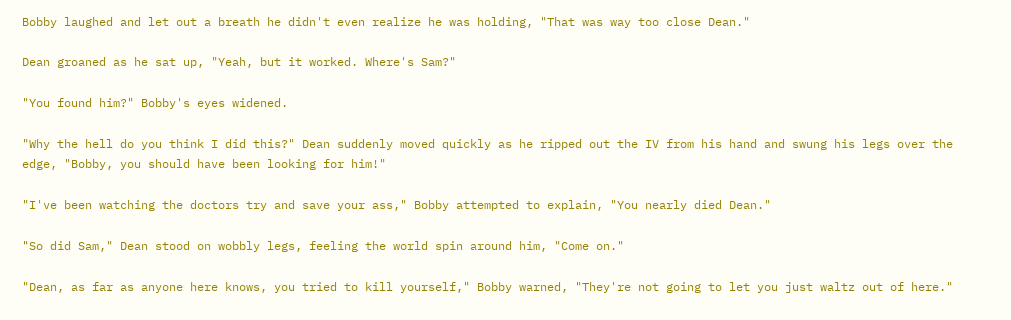Bobby laughed and let out a breath he didn't even realize he was holding, "That was way too close Dean."

Dean groaned as he sat up, "Yeah, but it worked. Where's Sam?"

"You found him?" Bobby's eyes widened.

"Why the hell do you think I did this?" Dean suddenly moved quickly as he ripped out the IV from his hand and swung his legs over the edge, "Bobby, you should have been looking for him!"

"I've been watching the doctors try and save your ass," Bobby attempted to explain, "You nearly died Dean."

"So did Sam," Dean stood on wobbly legs, feeling the world spin around him, "Come on."

"Dean, as far as anyone here knows, you tried to kill yourself," Bobby warned, "They're not going to let you just waltz out of here."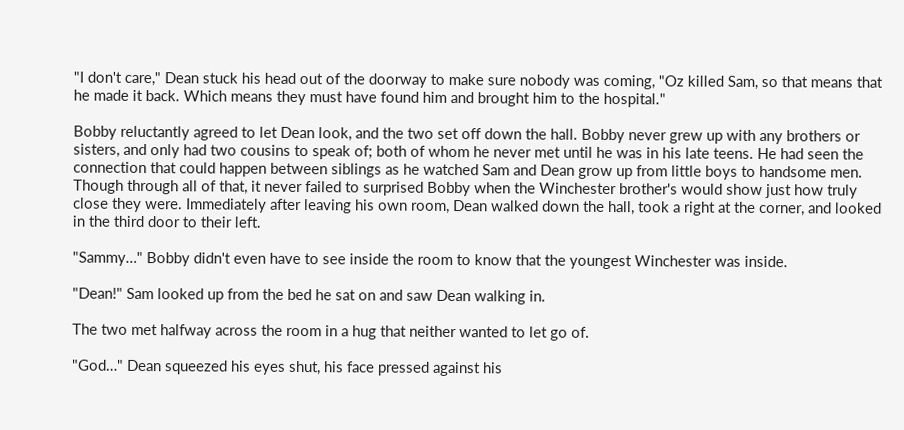"I don't care," Dean stuck his head out of the doorway to make sure nobody was coming, "Oz killed Sam, so that means that he made it back. Which means they must have found him and brought him to the hospital."

Bobby reluctantly agreed to let Dean look, and the two set off down the hall. Bobby never grew up with any brothers or sisters, and only had two cousins to speak of; both of whom he never met until he was in his late teens. He had seen the connection that could happen between siblings as he watched Sam and Dean grow up from little boys to handsome men. Though through all of that, it never failed to surprised Bobby when the Winchester brother's would show just how truly close they were. Immediately after leaving his own room, Dean walked down the hall, took a right at the corner, and looked in the third door to their left.

"Sammy…" Bobby didn't even have to see inside the room to know that the youngest Winchester was inside.

"Dean!" Sam looked up from the bed he sat on and saw Dean walking in.

The two met halfway across the room in a hug that neither wanted to let go of.

"God…" Dean squeezed his eyes shut, his face pressed against his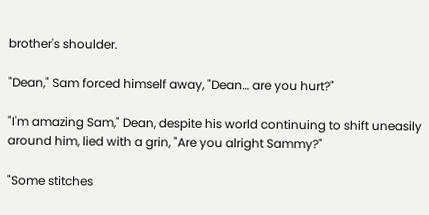brother's shoulder.

"Dean," Sam forced himself away, "Dean… are you hurt?"

"I'm amazing Sam," Dean, despite his world continuing to shift uneasily around him, lied with a grin, "Are you alright Sammy?"

"Some stitches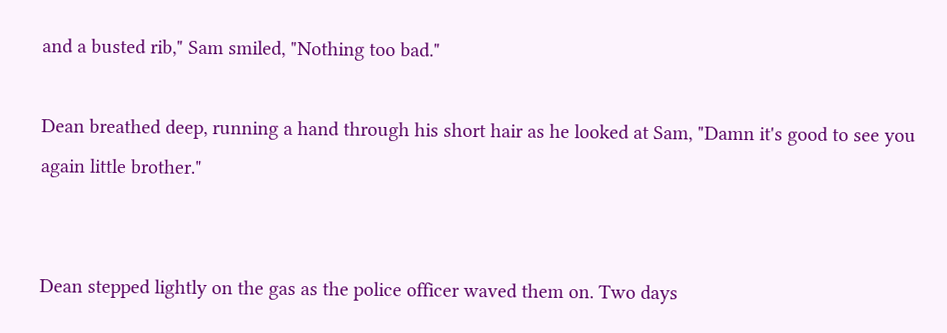and a busted rib," Sam smiled, "Nothing too bad."

Dean breathed deep, running a hand through his short hair as he looked at Sam, "Damn it's good to see you again little brother."


Dean stepped lightly on the gas as the police officer waved them on. Two days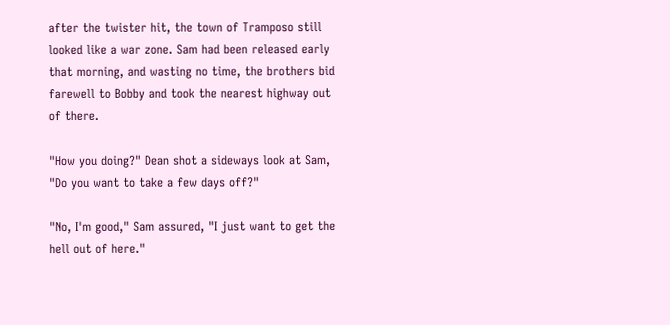after the twister hit, the town of Tramposo still looked like a war zone. Sam had been released early that morning, and wasting no time, the brothers bid farewell to Bobby and took the nearest highway out of there.

"How you doing?" Dean shot a sideways look at Sam, "Do you want to take a few days off?"

"No, I'm good," Sam assured, "I just want to get the hell out of here."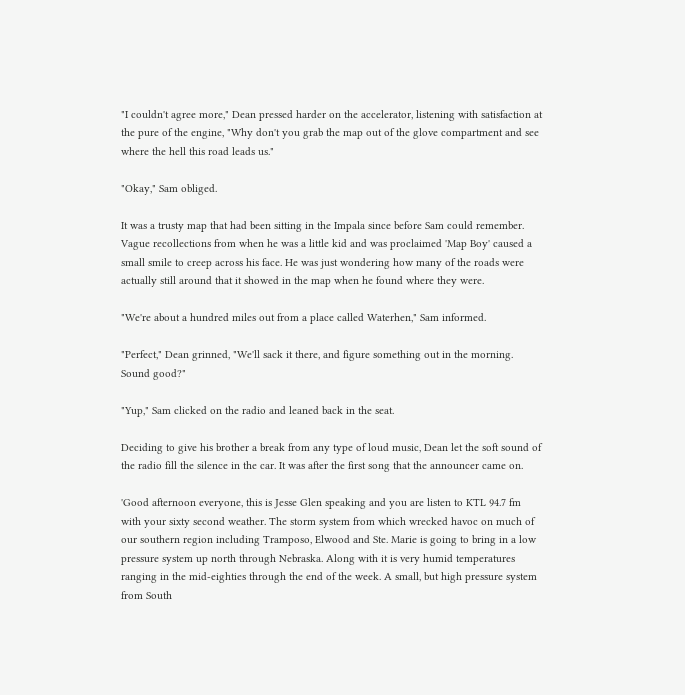"I couldn't agree more," Dean pressed harder on the accelerator, listening with satisfaction at the pure of the engine, "Why don't you grab the map out of the glove compartment and see where the hell this road leads us."

"Okay," Sam obliged.

It was a trusty map that had been sitting in the Impala since before Sam could remember. Vague recollections from when he was a little kid and was proclaimed 'Map Boy' caused a small smile to creep across his face. He was just wondering how many of the roads were actually still around that it showed in the map when he found where they were.

"We're about a hundred miles out from a place called Waterhen," Sam informed.

"Perfect," Dean grinned, "We'll sack it there, and figure something out in the morning. Sound good?"

"Yup," Sam clicked on the radio and leaned back in the seat.

Deciding to give his brother a break from any type of loud music, Dean let the soft sound of the radio fill the silence in the car. It was after the first song that the announcer came on.

'Good afternoon everyone, this is Jesse Glen speaking and you are listen to KTL 94.7 fm with your sixty second weather. The storm system from which wrecked havoc on much of our southern region including Tramposo, Elwood and Ste. Marie is going to bring in a low pressure system up north through Nebraska. Along with it is very humid temperatures ranging in the mid-eighties through the end of the week. A small, but high pressure system from South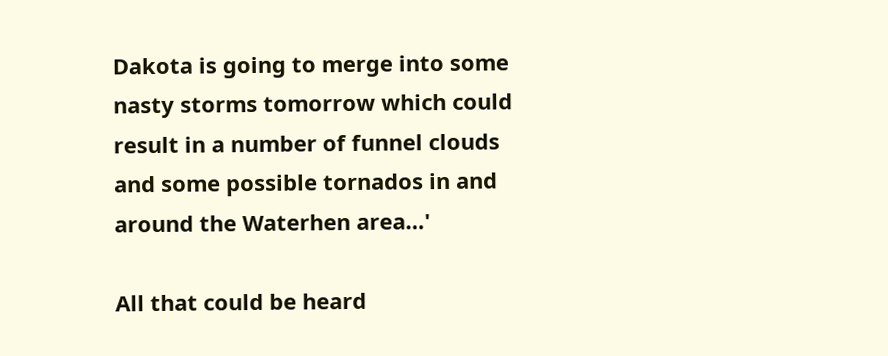Dakota is going to merge into some nasty storms tomorrow which could result in a number of funnel clouds and some possible tornados in and around the Waterhen area…'

All that could be heard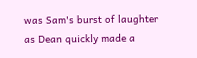was Sam's burst of laughter as Dean quickly made a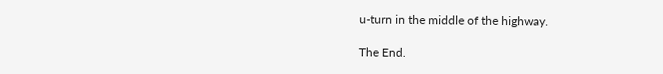u-turn in the middle of the highway.

The End.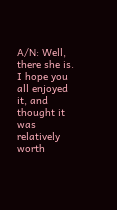A/N: Well, there she is. I hope you all enjoyed it, and thought it was relatively worth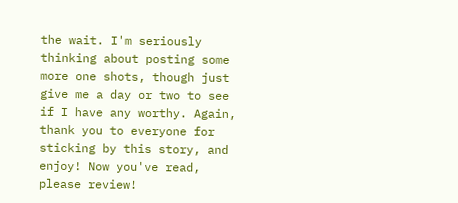the wait. I'm seriously thinking about posting some more one shots, though just give me a day or two to see if I have any worthy. Again, thank you to everyone for sticking by this story, and enjoy! Now you've read, please review!